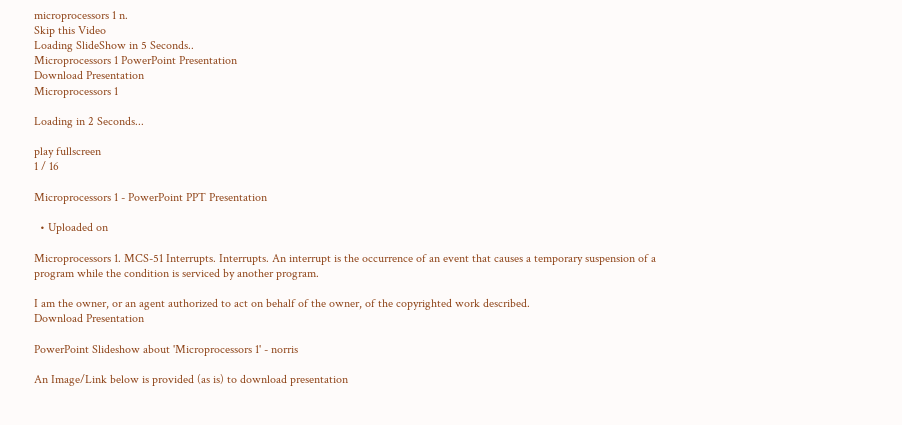microprocessors 1 n.
Skip this Video
Loading SlideShow in 5 Seconds..
Microprocessors 1 PowerPoint Presentation
Download Presentation
Microprocessors 1

Loading in 2 Seconds...

play fullscreen
1 / 16

Microprocessors 1 - PowerPoint PPT Presentation

  • Uploaded on

Microprocessors 1. MCS-51 Interrupts. Interrupts. An interrupt is the occurrence of an event that causes a temporary suspension of a program while the condition is serviced by another program.

I am the owner, or an agent authorized to act on behalf of the owner, of the copyrighted work described.
Download Presentation

PowerPoint Slideshow about 'Microprocessors 1' - norris

An Image/Link below is provided (as is) to download presentation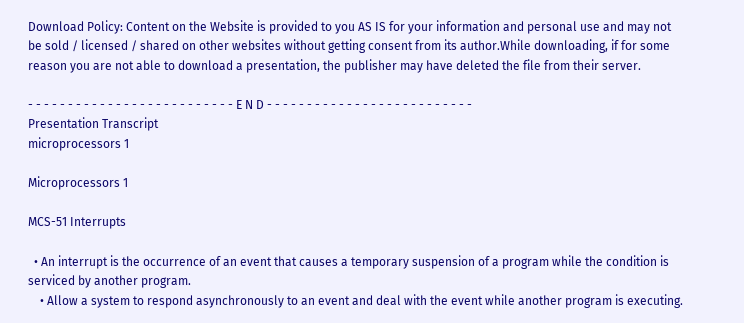Download Policy: Content on the Website is provided to you AS IS for your information and personal use and may not be sold / licensed / shared on other websites without getting consent from its author.While downloading, if for some reason you are not able to download a presentation, the publisher may have deleted the file from their server.

- - - - - - - - - - - - - - - - - - - - - - - - - - E N D - - - - - - - - - - - - - - - - - - - - - - - - - -
Presentation Transcript
microprocessors 1

Microprocessors 1

MCS-51 Interrupts

  • An interrupt is the occurrence of an event that causes a temporary suspension of a program while the condition is serviced by another program.
    • Allow a system to respond asynchronously to an event and deal with the event while another program is executing.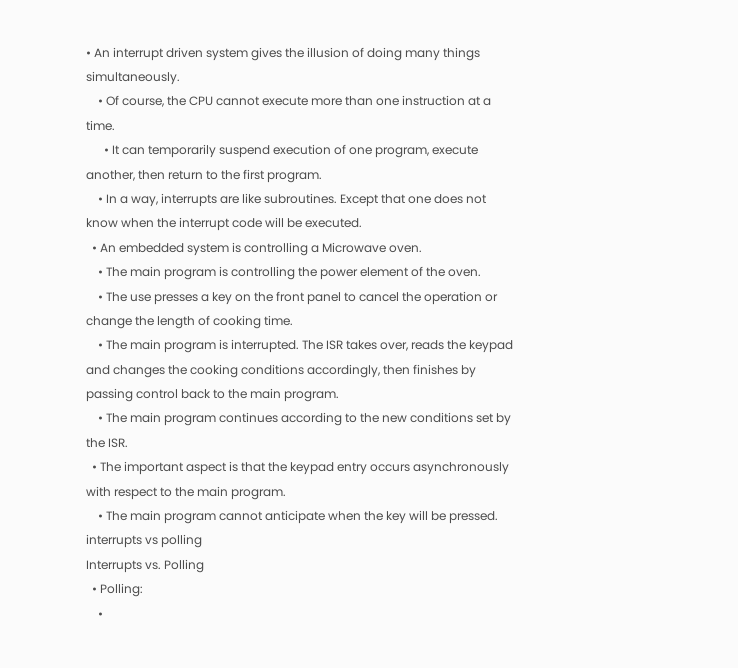• An interrupt driven system gives the illusion of doing many things simultaneously.
    • Of course, the CPU cannot execute more than one instruction at a time.
      • It can temporarily suspend execution of one program, execute another, then return to the first program.
    • In a way, interrupts are like subroutines. Except that one does not know when the interrupt code will be executed.
  • An embedded system is controlling a Microwave oven.
    • The main program is controlling the power element of the oven.
    • The use presses a key on the front panel to cancel the operation or change the length of cooking time.
    • The main program is interrupted. The ISR takes over, reads the keypad and changes the cooking conditions accordingly, then finishes by passing control back to the main program.
    • The main program continues according to the new conditions set by the ISR.
  • The important aspect is that the keypad entry occurs asynchronously with respect to the main program.
    • The main program cannot anticipate when the key will be pressed.
interrupts vs polling
Interrupts vs. Polling
  • Polling:
    •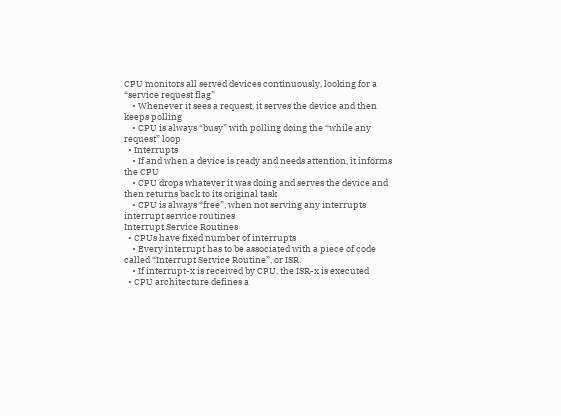CPU monitors all served devices continuously, looking for a “service request flag”
    • Whenever it sees a request, it serves the device and then keeps polling
    • CPU is always “busy” with polling doing the “while any request” loop
  • Interrupts
    • If and when a device is ready and needs attention, it informs the CPU
    • CPU drops whatever it was doing and serves the device and then returns back to its original task
    • CPU is always “free”, when not serving any interrupts
interrupt service routines
Interrupt Service Routines
  • CPUs have fixed number of interrupts
    • Every interrupt has to be associated with a piece of code called “Interrupt Service Routine”, or ISR.
    • If interrupt-x is received by CPU, the ISR-x is executed
  • CPU architecture defines a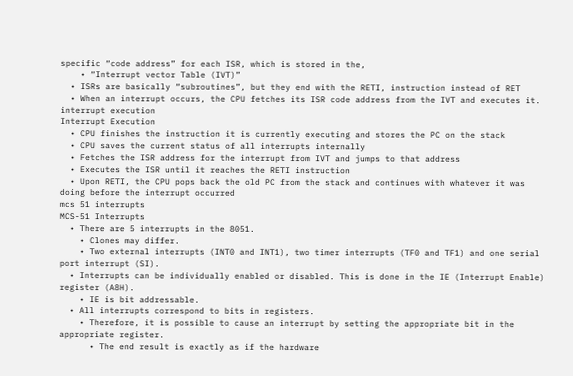specific “code address” for each ISR, which is stored in the,
    • “Interrupt vector Table (IVT)”
  • ISRs are basically “subroutines”, but they end with the RETI, instruction instead of RET
  • When an interrupt occurs, the CPU fetches its ISR code address from the IVT and executes it.
interrupt execution
Interrupt Execution
  • CPU finishes the instruction it is currently executing and stores the PC on the stack
  • CPU saves the current status of all interrupts internally
  • Fetches the ISR address for the interrupt from IVT and jumps to that address
  • Executes the ISR until it reaches the RETI instruction
  • Upon RETI, the CPU pops back the old PC from the stack and continues with whatever it was doing before the interrupt occurred
mcs 51 interrupts
MCS-51 Interrupts
  • There are 5 interrupts in the 8051.
    • Clones may differ.
    • Two external interrupts (INT0 and INT1), two timer interrupts (TF0 and TF1) and one serial port interrupt (SI).
  • Interrupts can be individually enabled or disabled. This is done in the IE (Interrupt Enable) register (A8H).
    • IE is bit addressable.
  • All interrupts correspond to bits in registers.
    • Therefore, it is possible to cause an interrupt by setting the appropriate bit in the appropriate register.
      • The end result is exactly as if the hardware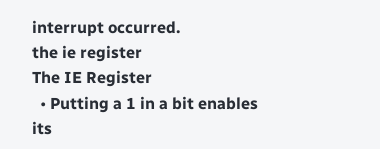interrupt occurred.
the ie register
The IE Register
  • Putting a 1 in a bit enables its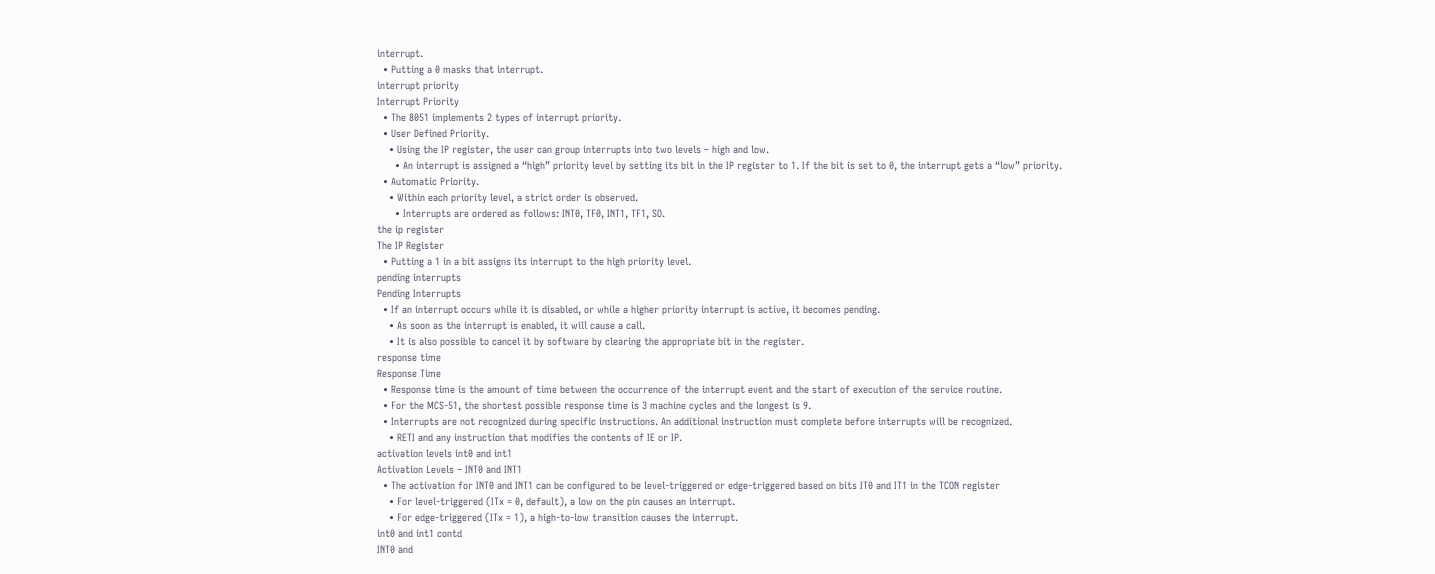interrupt.
  • Putting a 0 masks that interrupt.
interrupt priority
Interrupt Priority
  • The 8051 implements 2 types of interrupt priority.
  • User Defined Priority.
    • Using the IP register, the user can group interrupts into two levels – high and low.
      • An interrupt is assigned a “high” priority level by setting its bit in the IP register to 1. If the bit is set to 0, the interrupt gets a “low” priority.
  • Automatic Priority.
    • Within each priority level, a strict order is observed.
      • Interrupts are ordered as follows: INT0, TF0, INT1, TF1, SO.
the ip register
The IP Register
  • Putting a 1 in a bit assigns its interrupt to the high priority level.
pending interrupts
Pending Interrupts
  • If an interrupt occurs while it is disabled, or while a higher priority interrupt is active, it becomes pending.
    • As soon as the interrupt is enabled, it will cause a call.
    • It is also possible to cancel it by software by clearing the appropriate bit in the register.
response time
Response Time
  • Response time is the amount of time between the occurrence of the interrupt event and the start of execution of the service routine.
  • For the MCS-51, the shortest possible response time is 3 machine cycles and the longest is 9.
  • Interrupts are not recognized during specific instructions. An additional instruction must complete before interrupts will be recognized.
    • RETI and any instruction that modifies the contents of IE or IP.
activation levels int0 and int1
Activation Levels – INT0 and INT1
  • The activation for INT0 and INT1 can be configured to be level-triggered or edge-triggered based on bits IT0 and IT1 in the TCON register
    • For level-triggered (ITx = 0, default), a low on the pin causes an interrupt.
    • For edge-triggered (ITx = 1), a high-to-low transition causes the interrupt.
int0 and int1 contd
INT0 and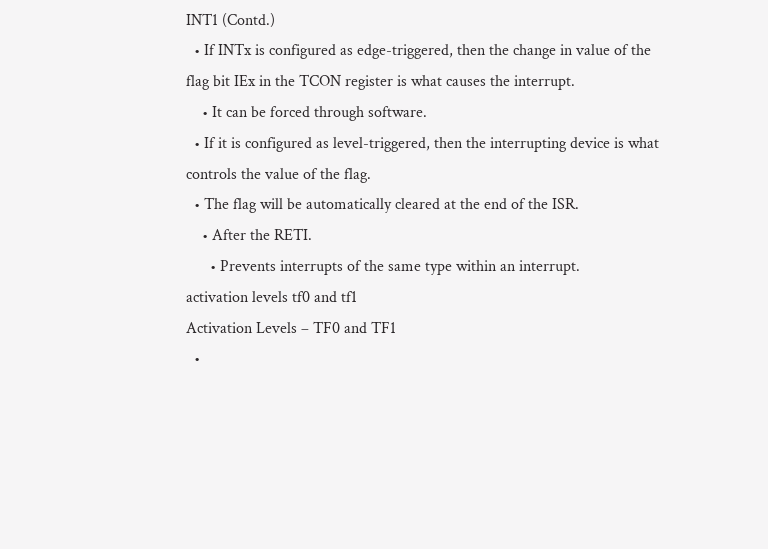INT1 (Contd.)
  • If INTx is configured as edge-triggered, then the change in value of the flag bit IEx in the TCON register is what causes the interrupt.
    • It can be forced through software.
  • If it is configured as level-triggered, then the interrupting device is what controls the value of the flag.
  • The flag will be automatically cleared at the end of the ISR.
    • After the RETI.
      • Prevents interrupts of the same type within an interrupt.
activation levels tf0 and tf1
Activation Levels – TF0 and TF1
  •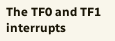The TF0 and TF1 interrupts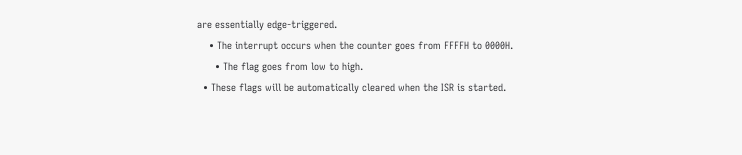are essentially edge-triggered.
    • The interrupt occurs when the counter goes from FFFFH to 0000H.
      • The flag goes from low to high.
  • These flags will be automatically cleared when the ISR is started.